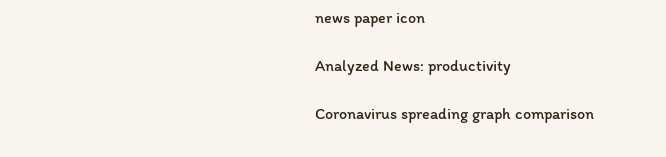news paper icon

Analyzed News: productivity

Coronavirus spreading graph comparison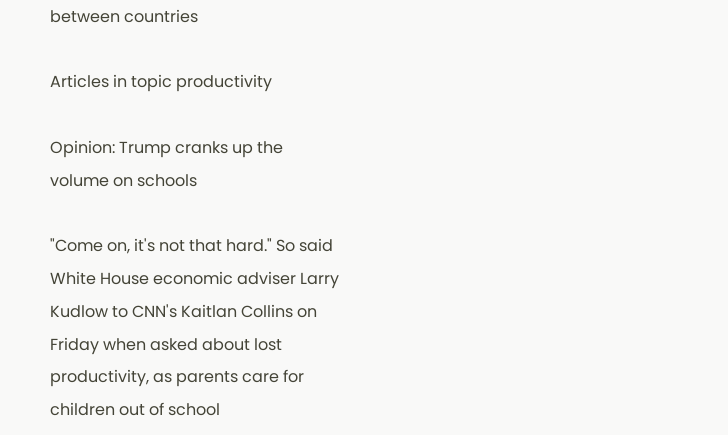between countries

Articles in topic productivity

Opinion: Trump cranks up the volume on schools

"Come on, it's not that hard." So said White House economic adviser Larry Kudlow to CNN's Kaitlan Collins on Friday when asked about lost productivity, as parents care for children out of school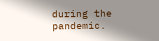during the pandemic.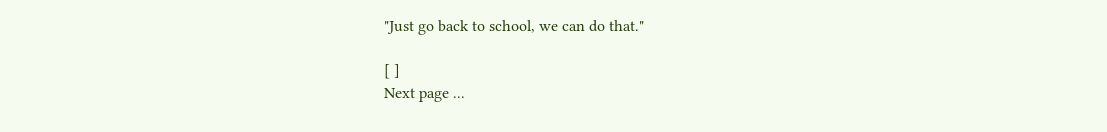"Just go back to school, we can do that."

[ ]
Next page ...